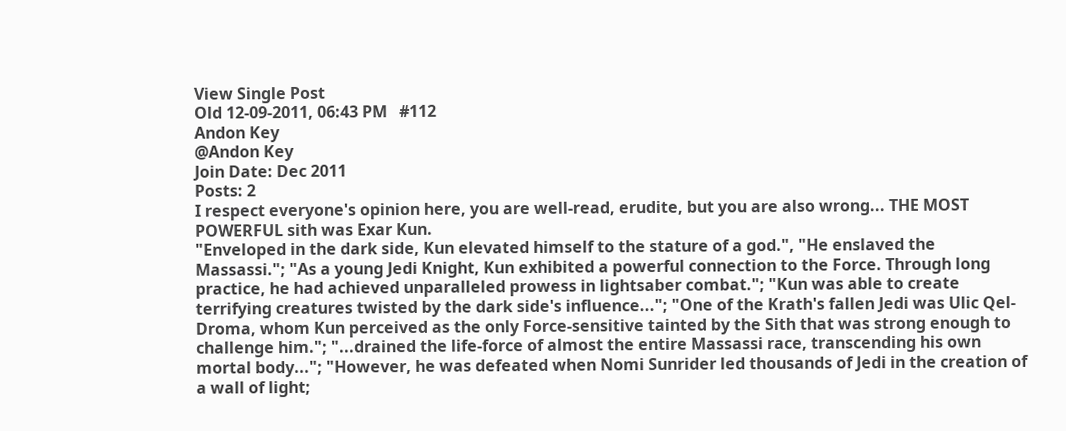View Single Post
Old 12-09-2011, 06:43 PM   #112
Andon Key
@Andon Key
Join Date: Dec 2011
Posts: 2
I respect everyone's opinion here, you are well-read, erudite, but you are also wrong... THE MOST POWERFUL sith was Exar Kun.
"Enveloped in the dark side, Kun elevated himself to the stature of a god.", "He enslaved the Massassi."; "As a young Jedi Knight, Kun exhibited a powerful connection to the Force. Through long practice, he had achieved unparalleled prowess in lightsaber combat."; "Kun was able to create terrifying creatures twisted by the dark side's influence..."; "One of the Krath's fallen Jedi was Ulic Qel-Droma, whom Kun perceived as the only Force-sensitive tainted by the Sith that was strong enough to challenge him."; "...drained the life-force of almost the entire Massassi race, transcending his own mortal body..."; "However, he was defeated when Nomi Sunrider led thousands of Jedi in the creation of a wall of light;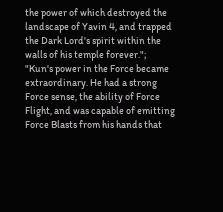the power of which destroyed the landscape of Yavin 4, and trapped the Dark Lord's spirit within the walls of his temple forever."; "Kun's power in the Force became extraordinary. He had a strong Force sense, the ability of Force Flight, and was capable of emitting Force Blasts from his hands that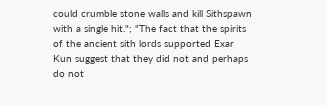could crumble stone walls and kill Sithspawn with a single hit."; "The fact that the spirits of the ancient sith lords supported Exar Kun suggest that they did not and perhaps do not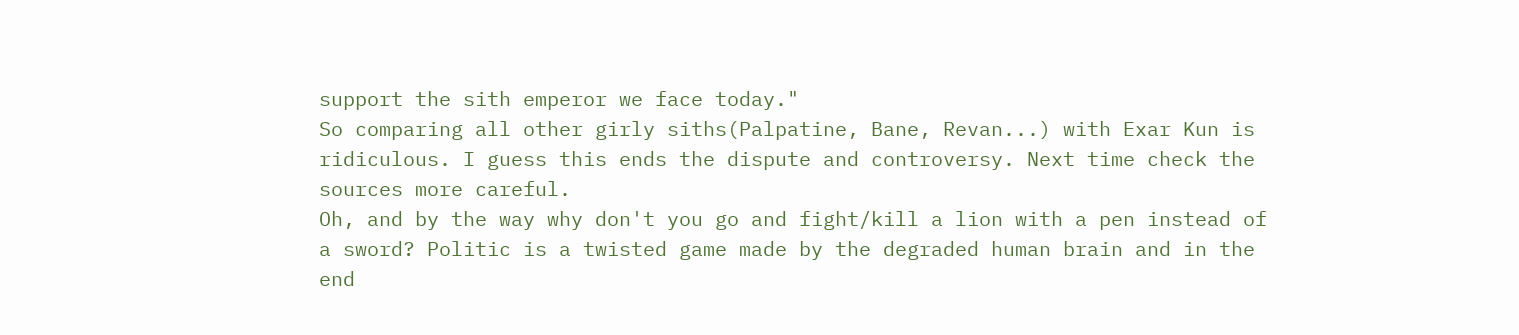support the sith emperor we face today."
So comparing all other girly siths(Palpatine, Bane, Revan...) with Exar Kun is ridiculous. I guess this ends the dispute and controversy. Next time check the sources more careful.
Oh, and by the way why don't you go and fight/kill a lion with a pen instead of a sword? Politic is a twisted game made by the degraded human brain and in the end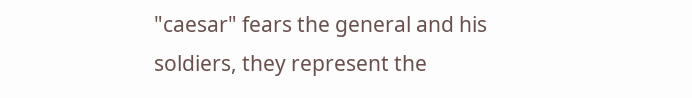"caesar" fears the general and his soldiers, they represent the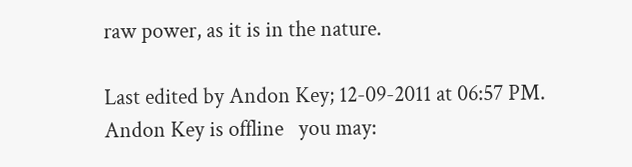raw power, as it is in the nature.

Last edited by Andon Key; 12-09-2011 at 06:57 PM.
Andon Key is offline   you may: